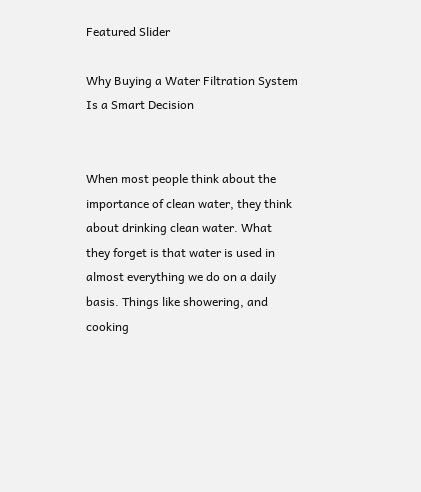Featured Slider

Why Buying a Water Filtration System Is a Smart Decision


When most people think about the importance of clean water, they think about drinking clean water. What they forget is that water is used in almost everything we do on a daily basis. Things like showering, and cooking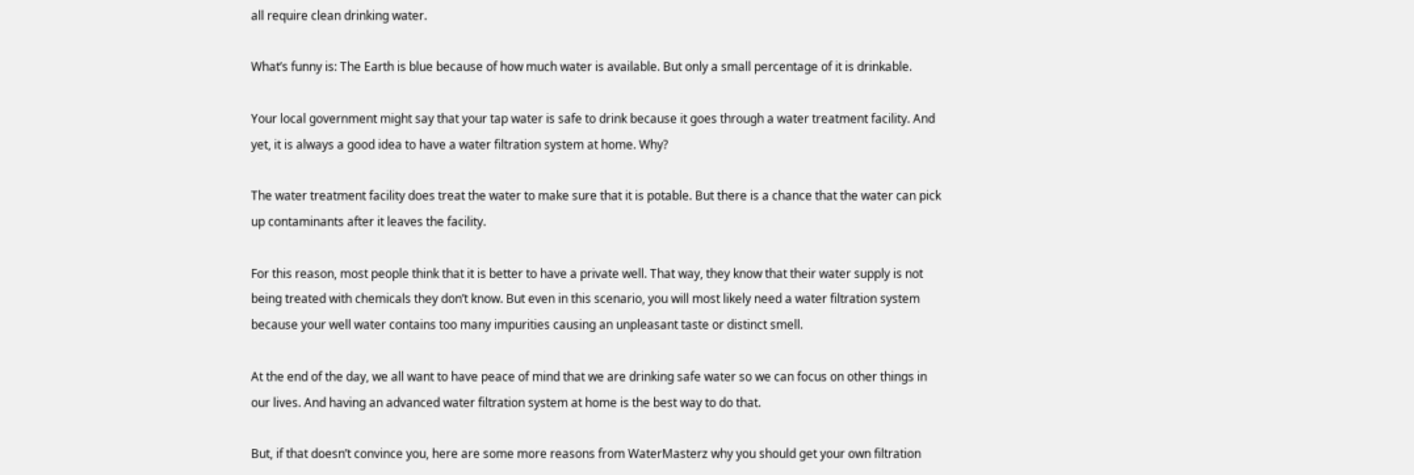all require clean drinking water.

What’s funny is: The Earth is blue because of how much water is available. But only a small percentage of it is drinkable.

Your local government might say that your tap water is safe to drink because it goes through a water treatment facility. And yet, it is always a good idea to have a water filtration system at home. Why?

The water treatment facility does treat the water to make sure that it is potable. But there is a chance that the water can pick up contaminants after it leaves the facility.

For this reason, most people think that it is better to have a private well. That way, they know that their water supply is not being treated with chemicals they don’t know. But even in this scenario, you will most likely need a water filtration system because your well water contains too many impurities causing an unpleasant taste or distinct smell.

At the end of the day, we all want to have peace of mind that we are drinking safe water so we can focus on other things in our lives. And having an advanced water filtration system at home is the best way to do that.

But, if that doesn’t convince you, here are some more reasons from WaterMasterz why you should get your own filtration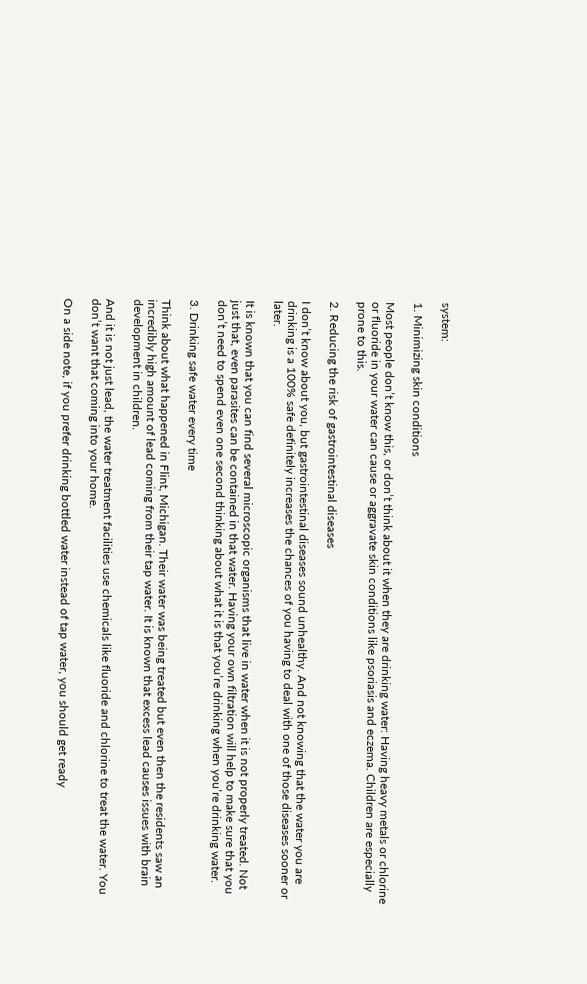system:

1. Minimizing skin conditions

Most people don’t know this, or don’t think about it when they are drinking water: Having heavy metals or chlorine or fluoride in your water can cause or aggravate skin conditions like psoriasis and eczema. Children are especially prone to this.

2. Reducing the risk of gastrointestinal diseases

I don’t know about you, but gastrointestinal diseases sound unhealthy. And not knowing that the water you are drinking is a 100% safe definitely increases the chances of you having to deal with one of those diseases sooner or later.

It is known that you can find several microscopic organisms that live in water when it is not properly treated. Not just that, even parasites can be contained in that water. Having your own filtration will help to make sure that you don’t need to spend even one second thinking about what it is that you’re drinking when you’re drinking water.

3. Drinking safe water every time

Think about what happened in Flint, Michigan. Their water was being treated but even then the residents saw an incredibly high amount of lead coming from their tap water. It is known that excess lead causes issues with brain development in children.

And it is not just lead, the water treatment facilities use chemicals like fluoride and chlorine to treat the water. You don’t want that coming into your home.

On a side note, if you prefer drinking bottled water instead of tap water, you should get ready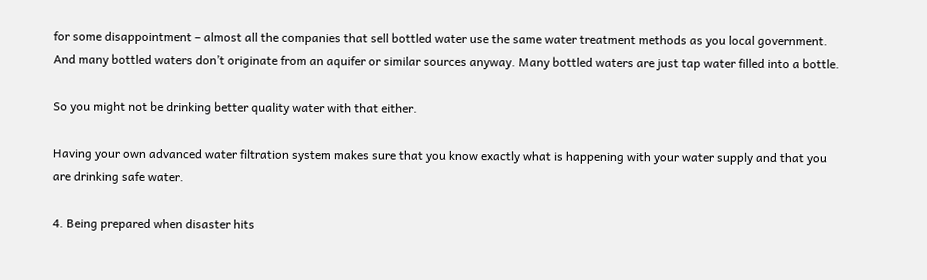for some disappointment – almost all the companies that sell bottled water use the same water treatment methods as you local government. And many bottled waters don’t originate from an aquifer or similar sources anyway. Many bottled waters are just tap water filled into a bottle.

So you might not be drinking better quality water with that either.

Having your own advanced water filtration system makes sure that you know exactly what is happening with your water supply and that you are drinking safe water.

4. Being prepared when disaster hits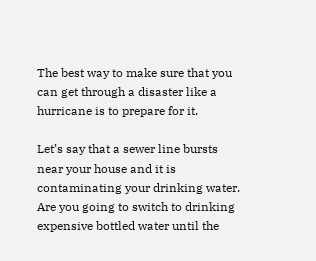The best way to make sure that you can get through a disaster like a hurricane is to prepare for it.

Let’s say that a sewer line bursts near your house and it is contaminating your drinking water. Are you going to switch to drinking expensive bottled water until the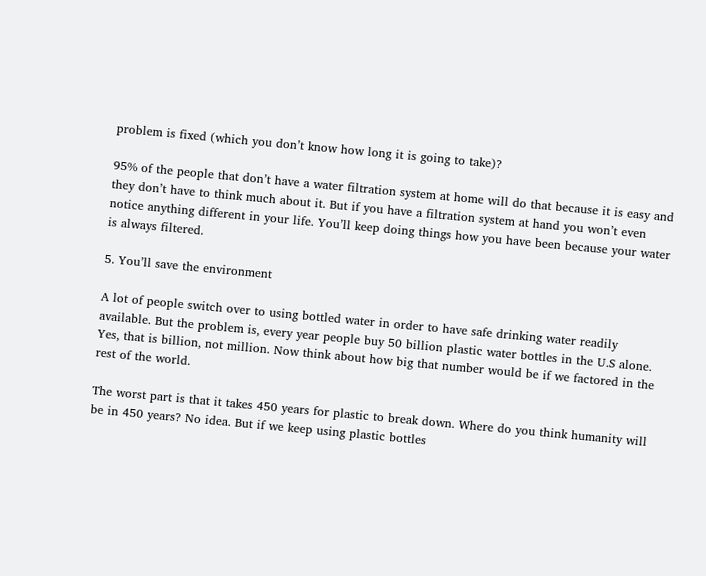problem is fixed (which you don’t know how long it is going to take)?

95% of the people that don’t have a water filtration system at home will do that because it is easy and they don’t have to think much about it. But if you have a filtration system at hand you won’t even notice anything different in your life. You’ll keep doing things how you have been because your water is always filtered.

5. You’ll save the environment

A lot of people switch over to using bottled water in order to have safe drinking water readily available. But the problem is, every year people buy 50 billion plastic water bottles in the U.S alone. Yes, that is billion, not million. Now think about how big that number would be if we factored in the rest of the world.

The worst part is that it takes 450 years for plastic to break down. Where do you think humanity will be in 450 years? No idea. But if we keep using plastic bottles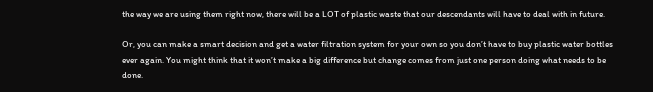the way we are using them right now, there will be a LOT of plastic waste that our descendants will have to deal with in future.

Or, you can make a smart decision and get a water filtration system for your own so you don’t have to buy plastic water bottles ever again. You might think that it won’t make a big difference but change comes from just one person doing what needs to be done.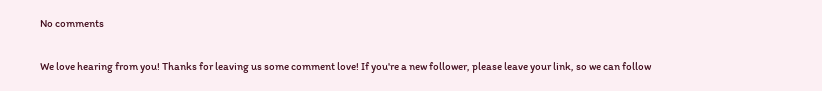No comments

We love hearing from you! Thanks for leaving us some comment love! If you're a new follower, please leave your link, so we can follow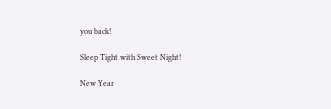you back!

Sleep Tight with Sweet Night!

New Year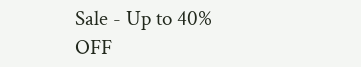Sale - Up to 40% OFF